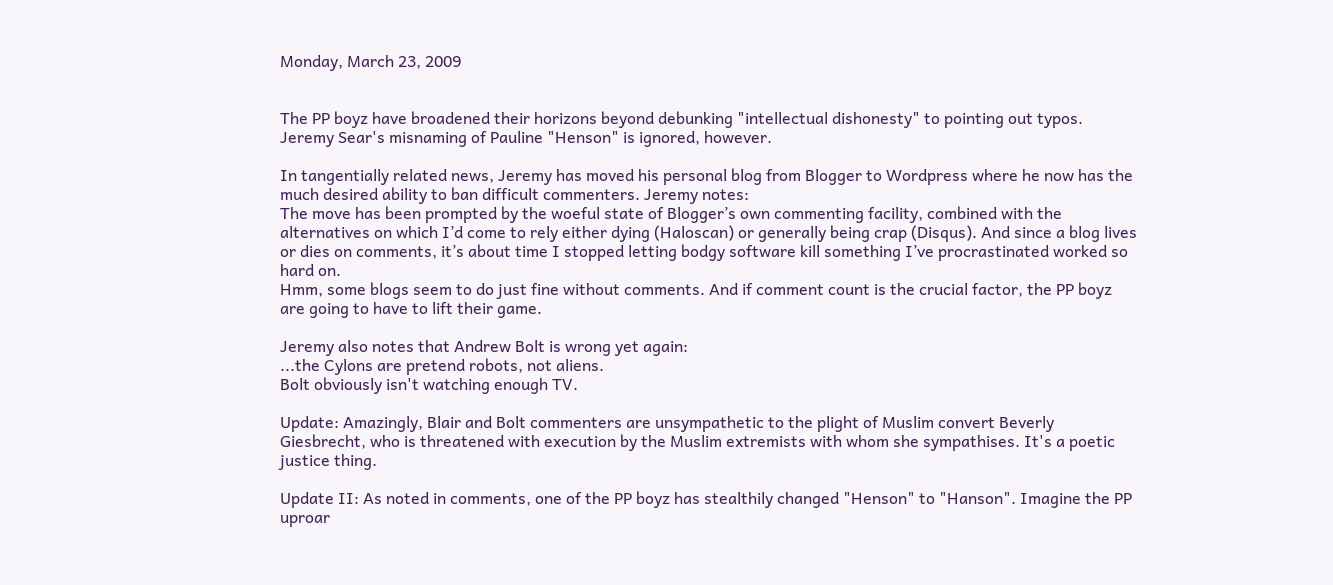Monday, March 23, 2009


The PP boyz have broadened their horizons beyond debunking "intellectual dishonesty" to pointing out typos. Jeremy Sear's misnaming of Pauline "Henson" is ignored, however.

In tangentially related news, Jeremy has moved his personal blog from Blogger to Wordpress where he now has the much desired ability to ban difficult commenters. Jeremy notes:
The move has been prompted by the woeful state of Blogger’s own commenting facility, combined with the alternatives on which I’d come to rely either dying (Haloscan) or generally being crap (Disqus). And since a blog lives or dies on comments, it’s about time I stopped letting bodgy software kill something I’ve procrastinated worked so hard on.
Hmm, some blogs seem to do just fine without comments. And if comment count is the crucial factor, the PP boyz are going to have to lift their game.

Jeremy also notes that Andrew Bolt is wrong yet again:
...the Cylons are pretend robots, not aliens.
Bolt obviously isn't watching enough TV.

Update: Amazingly, Blair and Bolt commenters are unsympathetic to the plight of Muslim convert Beverly Giesbrecht, who is threatened with execution by the Muslim extremists with whom she sympathises. It's a poetic justice thing.

Update II: As noted in comments, one of the PP boyz has stealthily changed "Henson" to "Hanson". Imagine the PP uproar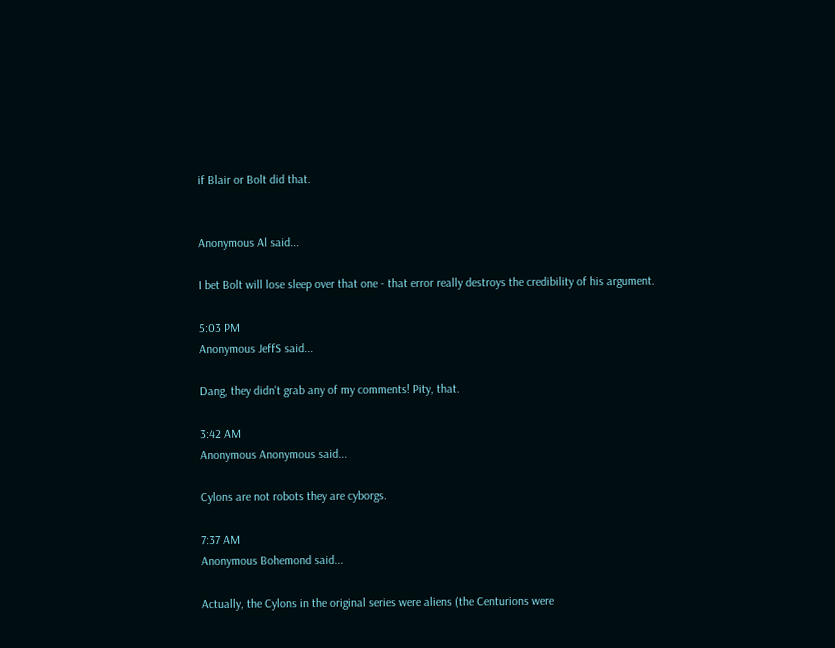if Blair or Bolt did that.


Anonymous Al said...

I bet Bolt will lose sleep over that one - that error really destroys the credibility of his argument.

5:03 PM
Anonymous JeffS said...

Dang, they didn't grab any of my comments! Pity, that.

3:42 AM
Anonymous Anonymous said...

Cylons are not robots they are cyborgs.

7:37 AM
Anonymous Bohemond said...

Actually, the Cylons in the original series were aliens (the Centurions were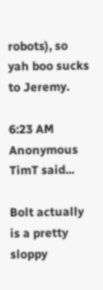robots), so yah boo sucks to Jeremy.

6:23 AM
Anonymous TimT said...

Bolt actually is a pretty sloppy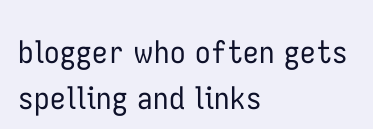blogger who often gets spelling and links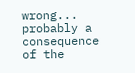wrong... probably a consequence of the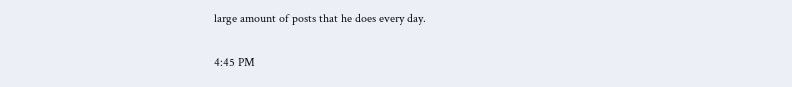large amount of posts that he does every day.

4:45 PM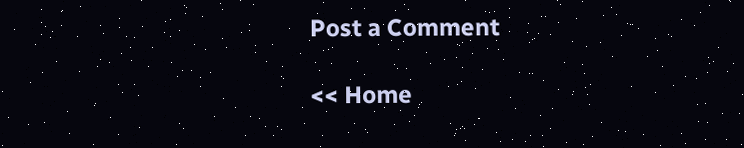Post a Comment

<< Home